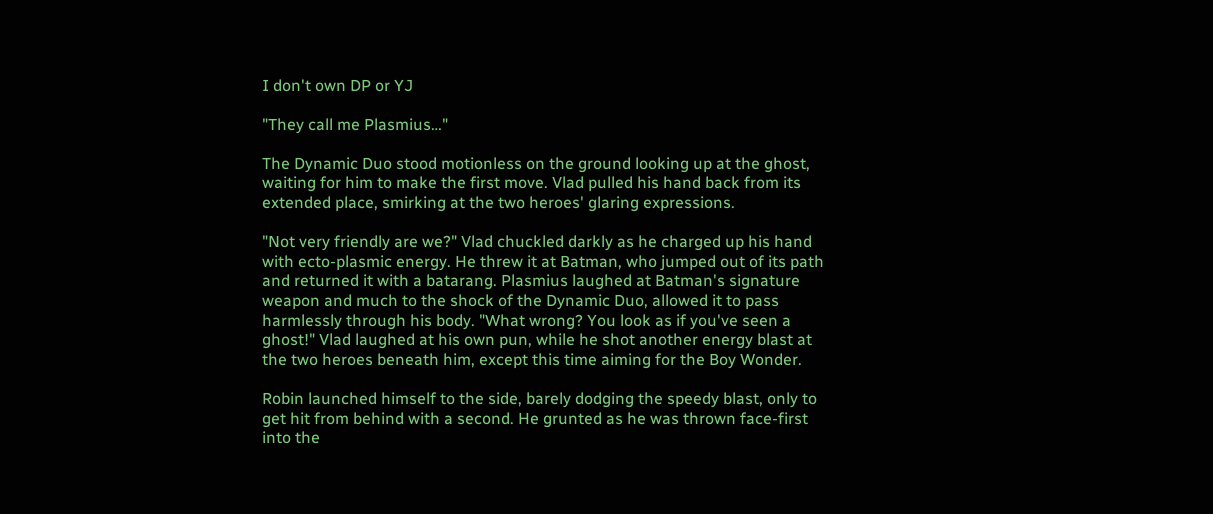I don't own DP or YJ

"They call me Plasmius…"

The Dynamic Duo stood motionless on the ground looking up at the ghost, waiting for him to make the first move. Vlad pulled his hand back from its extended place, smirking at the two heroes' glaring expressions.

"Not very friendly are we?" Vlad chuckled darkly as he charged up his hand with ecto-plasmic energy. He threw it at Batman, who jumped out of its path and returned it with a batarang. Plasmius laughed at Batman's signature weapon and much to the shock of the Dynamic Duo, allowed it to pass harmlessly through his body. "What wrong? You look as if you've seen a ghost!" Vlad laughed at his own pun, while he shot another energy blast at the two heroes beneath him, except this time aiming for the Boy Wonder.

Robin launched himself to the side, barely dodging the speedy blast, only to get hit from behind with a second. He grunted as he was thrown face-first into the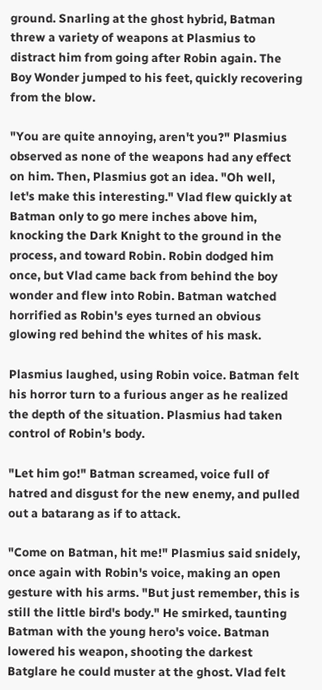ground. Snarling at the ghost hybrid, Batman threw a variety of weapons at Plasmius to distract him from going after Robin again. The Boy Wonder jumped to his feet, quickly recovering from the blow.

"You are quite annoying, aren't you?" Plasmius observed as none of the weapons had any effect on him. Then, Plasmius got an idea. "Oh well, let's make this interesting." Vlad flew quickly at Batman only to go mere inches above him, knocking the Dark Knight to the ground in the process, and toward Robin. Robin dodged him once, but Vlad came back from behind the boy wonder and flew into Robin. Batman watched horrified as Robin's eyes turned an obvious glowing red behind the whites of his mask.

Plasmius laughed, using Robin voice. Batman felt his horror turn to a furious anger as he realized the depth of the situation. Plasmius had taken control of Robin's body.

"Let him go!" Batman screamed, voice full of hatred and disgust for the new enemy, and pulled out a batarang as if to attack.

"Come on Batman, hit me!" Plasmius said snidely, once again with Robin's voice, making an open gesture with his arms. "But just remember, this is still the little bird's body." He smirked, taunting Batman with the young hero's voice. Batman lowered his weapon, shooting the darkest Batglare he could muster at the ghost. Vlad felt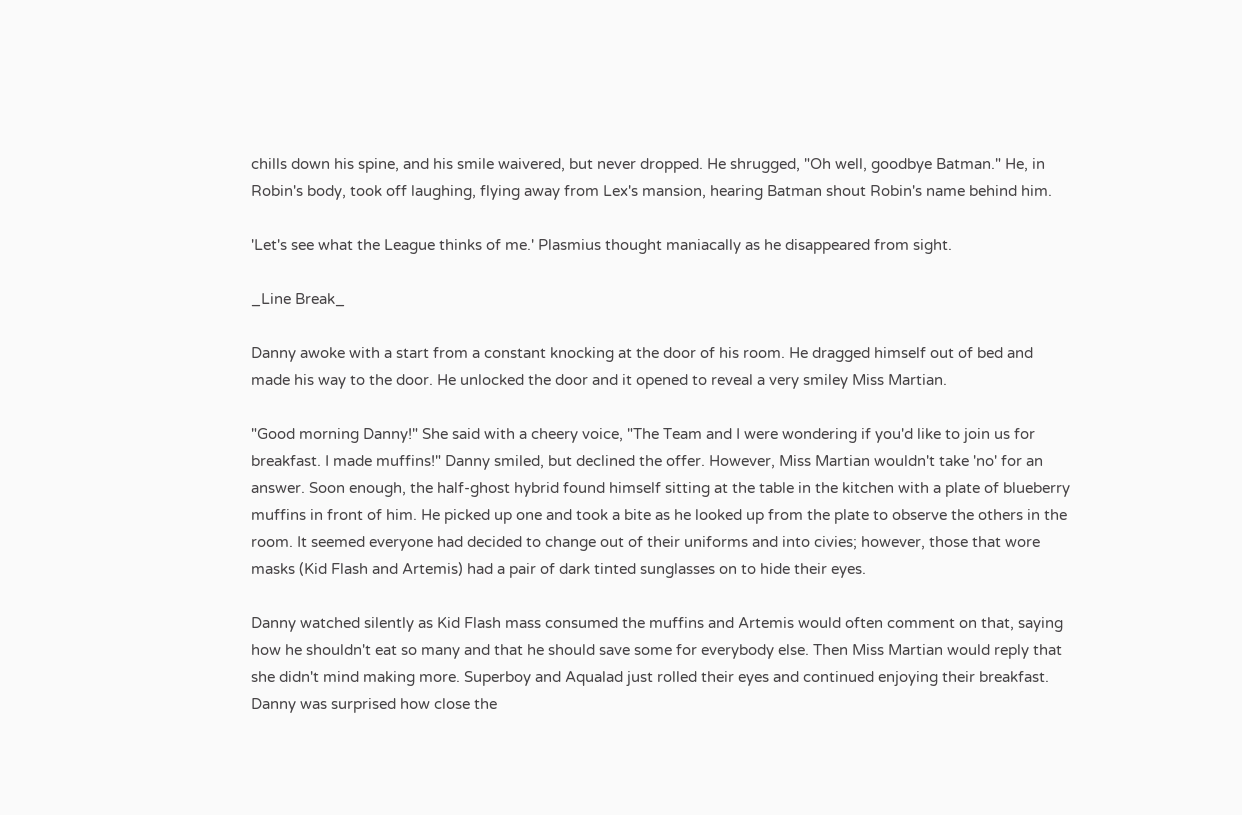chills down his spine, and his smile waivered, but never dropped. He shrugged, "Oh well, goodbye Batman." He, in Robin's body, took off laughing, flying away from Lex's mansion, hearing Batman shout Robin's name behind him.

'Let's see what the League thinks of me.' Plasmius thought maniacally as he disappeared from sight.

_Line Break_

Danny awoke with a start from a constant knocking at the door of his room. He dragged himself out of bed and made his way to the door. He unlocked the door and it opened to reveal a very smiley Miss Martian.

"Good morning Danny!" She said with a cheery voice, "The Team and I were wondering if you'd like to join us for breakfast. I made muffins!" Danny smiled, but declined the offer. However, Miss Martian wouldn't take 'no' for an answer. Soon enough, the half-ghost hybrid found himself sitting at the table in the kitchen with a plate of blueberry muffins in front of him. He picked up one and took a bite as he looked up from the plate to observe the others in the room. It seemed everyone had decided to change out of their uniforms and into civies; however, those that wore masks (Kid Flash and Artemis) had a pair of dark tinted sunglasses on to hide their eyes.

Danny watched silently as Kid Flash mass consumed the muffins and Artemis would often comment on that, saying how he shouldn't eat so many and that he should save some for everybody else. Then Miss Martian would reply that she didn't mind making more. Superboy and Aqualad just rolled their eyes and continued enjoying their breakfast. Danny was surprised how close the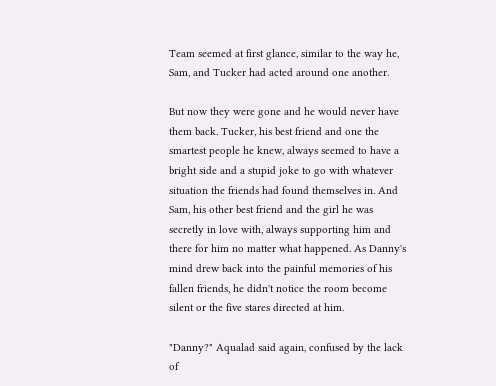Team seemed at first glance, similar to the way he, Sam, and Tucker had acted around one another.

But now they were gone and he would never have them back. Tucker, his best friend and one the smartest people he knew, always seemed to have a bright side and a stupid joke to go with whatever situation the friends had found themselves in. And Sam, his other best friend and the girl he was secretly in love with, always supporting him and there for him no matter what happened. As Danny's mind drew back into the painful memories of his fallen friends, he didn't notice the room become silent or the five stares directed at him.

"Danny?" Aqualad said again, confused by the lack of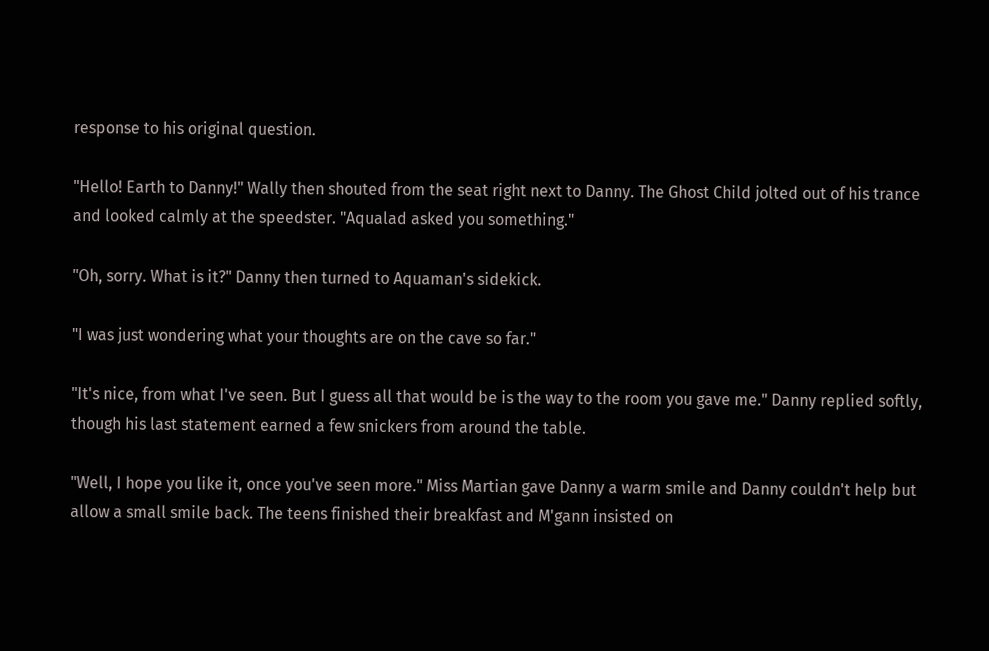response to his original question.

"Hello! Earth to Danny!" Wally then shouted from the seat right next to Danny. The Ghost Child jolted out of his trance and looked calmly at the speedster. "Aqualad asked you something."

"Oh, sorry. What is it?" Danny then turned to Aquaman's sidekick.

"I was just wondering what your thoughts are on the cave so far."

"It's nice, from what I've seen. But I guess all that would be is the way to the room you gave me." Danny replied softly, though his last statement earned a few snickers from around the table.

"Well, I hope you like it, once you've seen more." Miss Martian gave Danny a warm smile and Danny couldn't help but allow a small smile back. The teens finished their breakfast and M'gann insisted on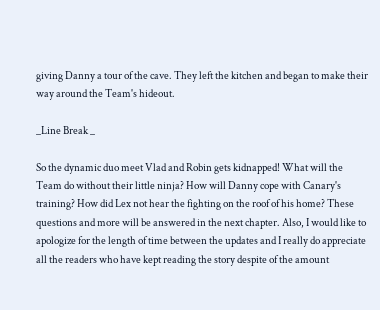giving Danny a tour of the cave. They left the kitchen and began to make their way around the Team's hideout.

_Line Break _

So the dynamic duo meet Vlad and Robin gets kidnapped! What will the Team do without their little ninja? How will Danny cope with Canary's training? How did Lex not hear the fighting on the roof of his home? These questions and more will be answered in the next chapter. Also, I would like to apologize for the length of time between the updates and I really do appreciate all the readers who have kept reading the story despite of the amount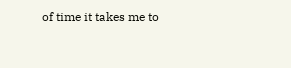of time it takes me to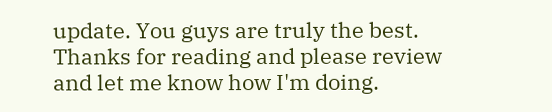update. You guys are truly the best. Thanks for reading and please review and let me know how I'm doing.